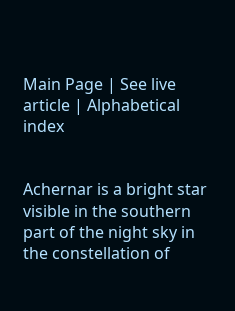Main Page | See live article | Alphabetical index


Achernar is a bright star visible in the southern part of the night sky in the constellation of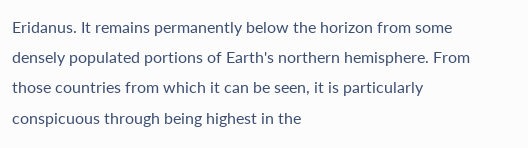Eridanus. It remains permanently below the horizon from some densely populated portions of Earth's northern hemisphere. From those countries from which it can be seen, it is particularly conspicuous through being highest in the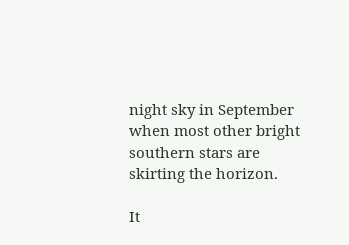night sky in September when most other bright southern stars are skirting the horizon.

It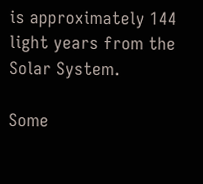is approximately 144 light years from the Solar System.

Some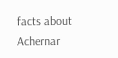facts about Achernar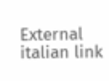External italian link